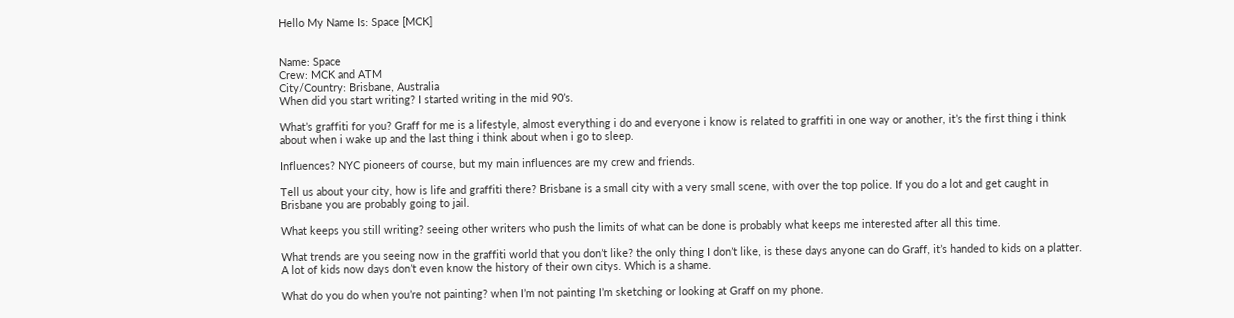Hello My Name Is: Space [MCK]


Name: Space
Crew: MCK and ATM
City/Country: Brisbane, Australia
When did you start writing? I started writing in the mid 90’s.

What’s graffiti for you? Graff for me is a lifestyle, almost everything i do and everyone i know is related to graffiti in one way or another, it’s the first thing i think about when i wake up and the last thing i think about when i go to sleep.

Influences? NYC pioneers of course, but my main influences are my crew and friends.

Tell us about your city, how is life and graffiti there? Brisbane is a small city with a very small scene, with over the top police. If you do a lot and get caught in Brisbane you are probably going to jail.

What keeps you still writing? seeing other writers who push the limits of what can be done is probably what keeps me interested after all this time.

What trends are you seeing now in the graffiti world that you don’t like? the only thing I don’t like, is these days anyone can do Graff, it’s handed to kids on a platter. A lot of kids now days don’t even know the history of their own citys. Which is a shame.

What do you do when you’re not painting? when I’m not painting I’m sketching or looking at Graff on my phone.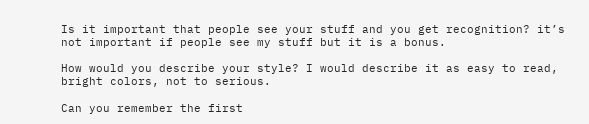Is it important that people see your stuff and you get recognition? it’s not important if people see my stuff but it is a bonus.

How would you describe your style? I would describe it as easy to read, bright colors, not to serious.

Can you remember the first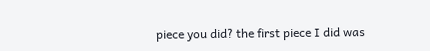piece you did? the first piece I did was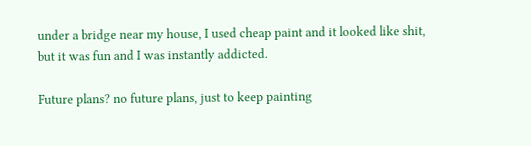under a bridge near my house, I used cheap paint and it looked like shit, but it was fun and I was instantly addicted.

Future plans? no future plans, just to keep painting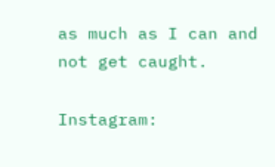as much as I can and not get caught.

Instagram: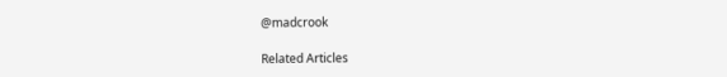@madcrook

Related Articles